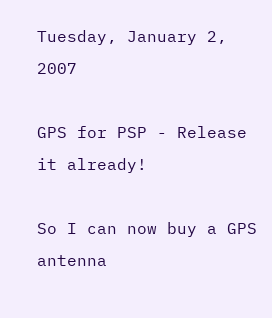Tuesday, January 2, 2007

GPS for PSP - Release it already!

So I can now buy a GPS antenna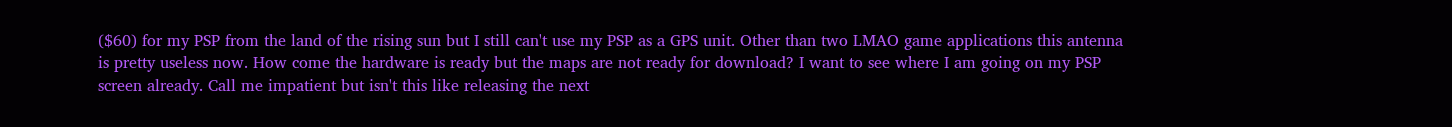($60) for my PSP from the land of the rising sun but I still can't use my PSP as a GPS unit. Other than two LMAO game applications this antenna is pretty useless now. How come the hardware is ready but the maps are not ready for download? I want to see where I am going on my PSP screen already. Call me impatient but isn't this like releasing the next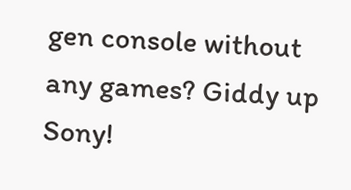gen console without any games? Giddy up Sony!